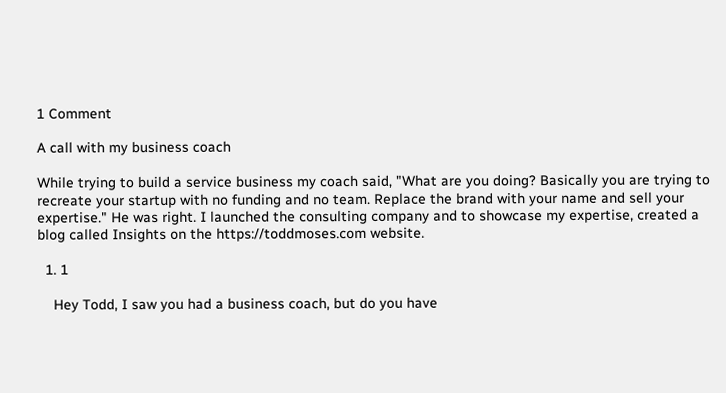1 Comment

A call with my business coach

While trying to build a service business my coach said, "What are you doing? Basically you are trying to recreate your startup with no funding and no team. Replace the brand with your name and sell your expertise." He was right. I launched the consulting company and to showcase my expertise, created a blog called Insights on the https://toddmoses.com website.

  1. 1

    Hey Todd, I saw you had a business coach, but do you have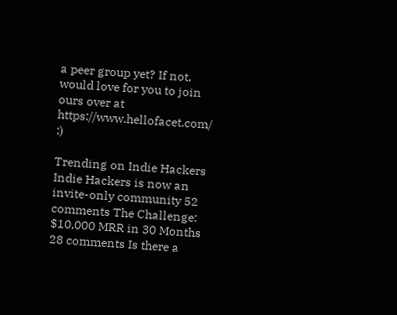a peer group yet? If not, would love for you to join ours over at https://www.hellofacet.com/ :)

Trending on Indie Hackers
Indie Hackers is now an invite-only community 52 comments The Challenge: $10,000 MRR in 30 Months 28 comments Is there a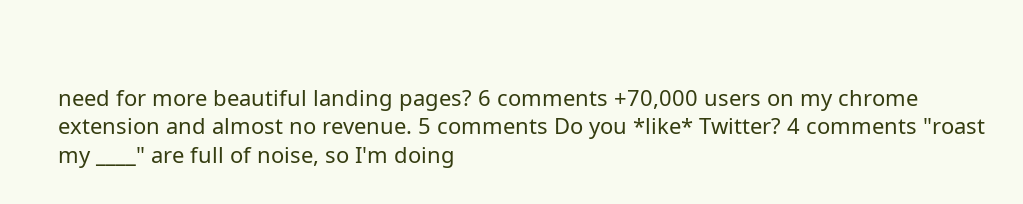need for more beautiful landing pages? 6 comments +70,000 users on my chrome extension and almost no revenue. 5 comments Do you *like* Twitter? 4 comments "roast my ____" are full of noise, so I'm doing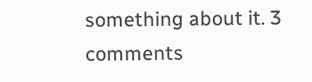something about it. 3 comments